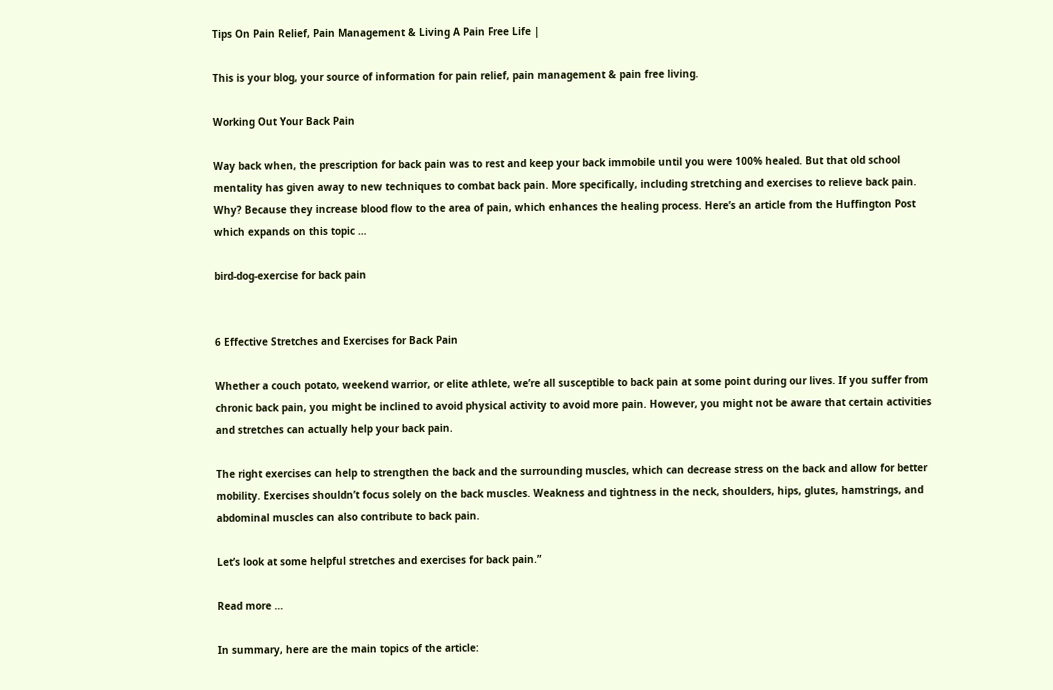Tips On Pain Relief, Pain Management & Living A Pain Free Life |

This is your blog, your source of information for pain relief, pain management & pain free living.

Working Out Your Back Pain

Way back when, the prescription for back pain was to rest and keep your back immobile until you were 100% healed. But that old school mentality has given away to new techniques to combat back pain. More specifically, including stretching and exercises to relieve back pain. Why? Because they increase blood flow to the area of pain, which enhances the healing process. Here’s an article from the Huffington Post which expands on this topic …

bird-dog-exercise for back pain


6 Effective Stretches and Exercises for Back Pain

Whether a couch potato, weekend warrior, or elite athlete, we’re all susceptible to back pain at some point during our lives. If you suffer from chronic back pain, you might be inclined to avoid physical activity to avoid more pain. However, you might not be aware that certain activities and stretches can actually help your back pain.

The right exercises can help to strengthen the back and the surrounding muscles, which can decrease stress on the back and allow for better mobility. Exercises shouldn’t focus solely on the back muscles. Weakness and tightness in the neck, shoulders, hips, glutes, hamstrings, and abdominal muscles can also contribute to back pain.

Let’s look at some helpful stretches and exercises for back pain.”

Read more …

In summary, here are the main topics of the article: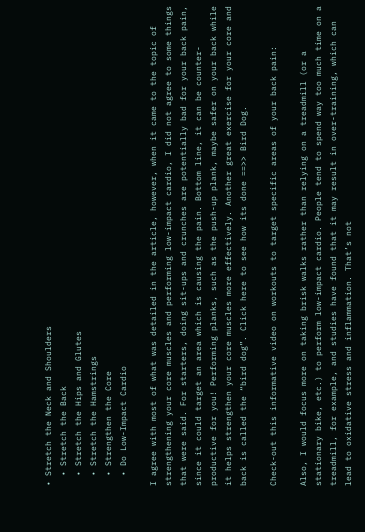• Stretch the Neck and Shoulders
  • Stretch the Back
  • Stretch the Hips and Glutes
  • Stretch the Hamstrings
  • Strengthen the Core
  • Do Low-Impact Cardio

I agree with most of what was detailed in the article, however, when it came to the topic of strengthening your core muscles and performing low-impact cardio, I did not agree to some things that were said. For starters, doing sit-ups and crunches are potentially bad for your back pain, since it could target an area which is causing the pain. Bottom line, it can be counter-productive for you! Performing planks, such as the push-up plank, maybe safer on your back while it helps strengthen your core muscles more effectively. Another great exercise for your core and back is called the “bird dog”. Click here to see how its done ==>> Bird Dog.

Check-out this informative video on workouts to target specific areas of your back pain:

Also, I would focus more on taking brisk walks rather than relying on a treadmill (or a stationary bike, etc.) to perform low-impact cardio. People tend to spend way too much time on a treadmill, for example, and studies have found that it may result in over-training, which can lead to oxidative stress and inflammation. That’s not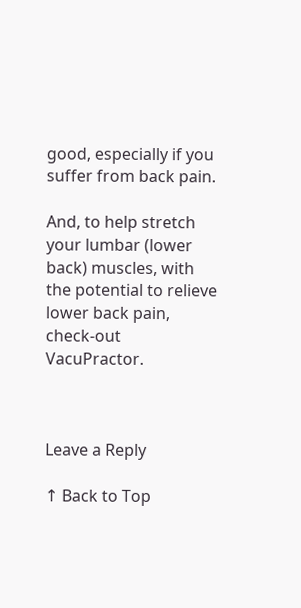good, especially if you suffer from back pain.

And, to help stretch your lumbar (lower back) muscles, with the potential to relieve lower back pain, check-out VacuPractor.



Leave a Reply

↑ Back to Top